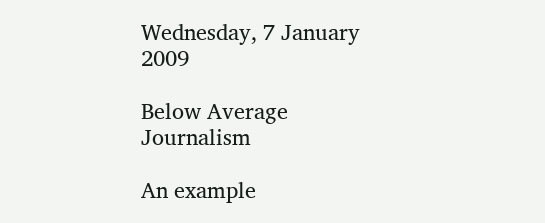Wednesday, 7 January 2009

Below Average Journalism

An example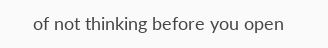of not thinking before you open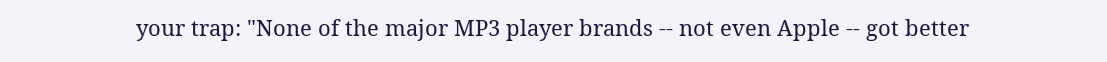your trap: "None of the major MP3 player brands -- not even Apple -- got better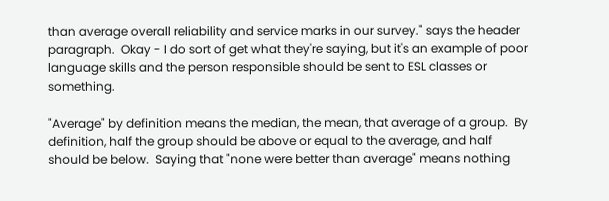than average overall reliability and service marks in our survey." says the header paragraph.  Okay - I do sort of get what they're saying, but it's an example of poor language skills and the person responsible should be sent to ESL classes or something.

"Average" by definition means the median, the mean, that average of a group.  By definition, half the group should be above or equal to the average, and half should be below.  Saying that "none were better than average" means nothing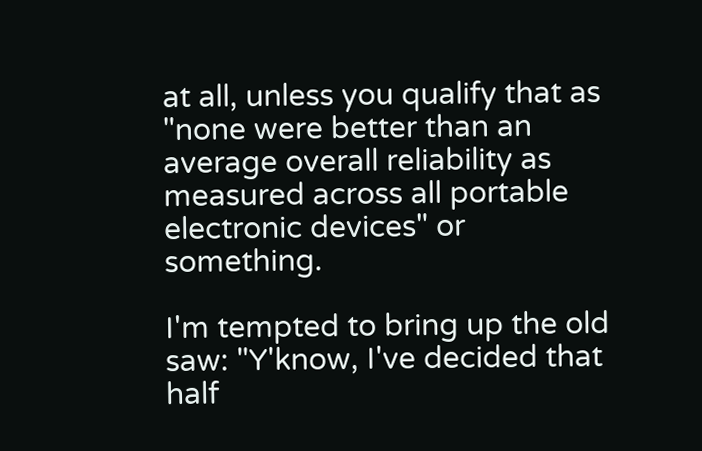at all, unless you qualify that as "none were better than an average overall reliability as measured across all portable electronic devices" or something.

I'm tempted to bring up the old saw: "Y'know, I've decided that half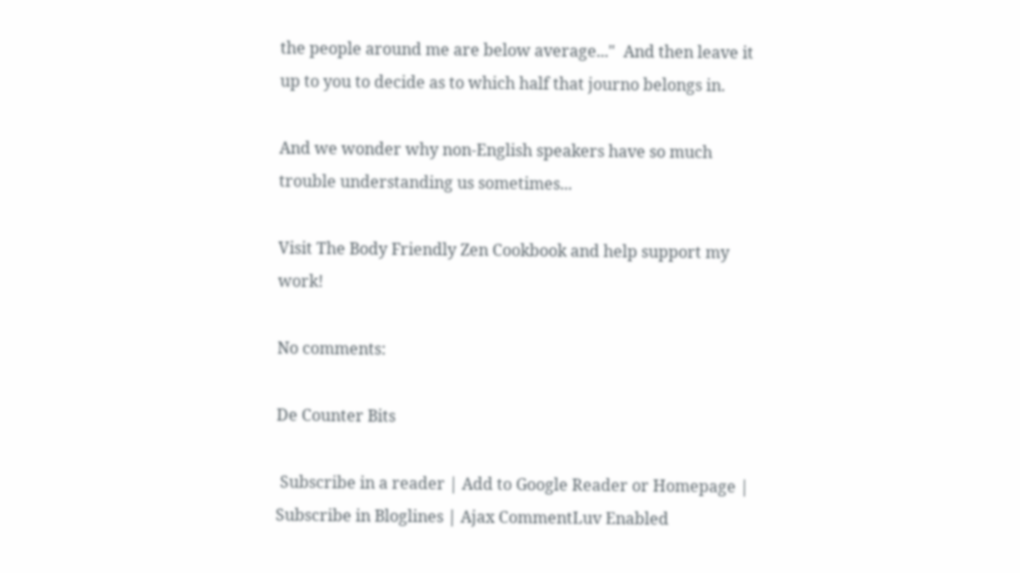the people around me are below average..."  And then leave it up to you to decide as to which half that journo belongs in.

And we wonder why non-English speakers have so much trouble understanding us sometimes...

Visit The Body Friendly Zen Cookbook and help support my work!

No comments:

De Counter Bits

 Subscribe in a reader | Add to Google Reader or Homepage | Subscribe in Bloglines | Ajax CommentLuv Enabled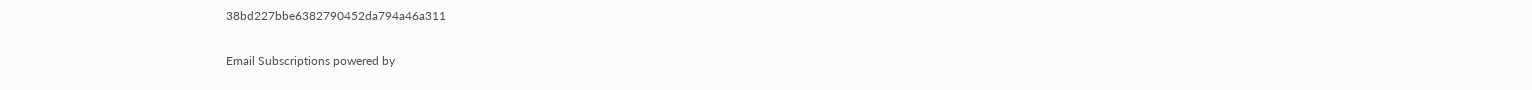38bd227bbe6382790452da794a46a311

Email Subscriptions powered by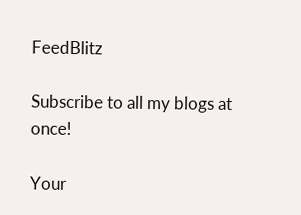FeedBlitz

Subscribe to all my blogs at once!

Your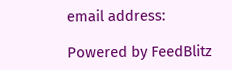email address:

Powered by FeedBlitz